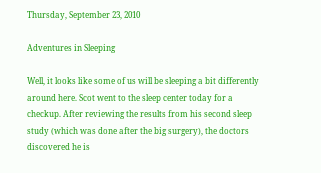Thursday, September 23, 2010

Adventures in Sleeping

Well, it looks like some of us will be sleeping a bit differently around here. Scot went to the sleep center today for a checkup. After reviewing the results from his second sleep study (which was done after the big surgery), the doctors discovered he is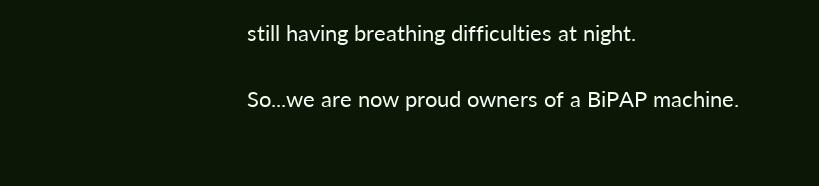still having breathing difficulties at night.

So...we are now proud owners of a BiPAP machine.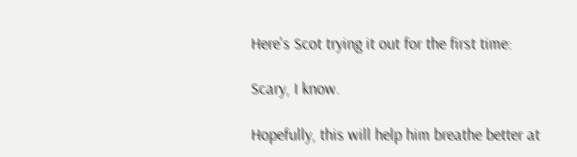Here's Scot trying it out for the first time:

Scary, I know.

Hopefully, this will help him breathe better at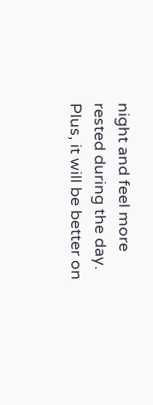night and feel more rested during the day. Plus, it will be better on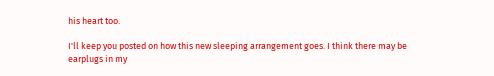his heart too.

I'll keep you posted on how this new sleeping arrangement goes. I think there may be earplugs in my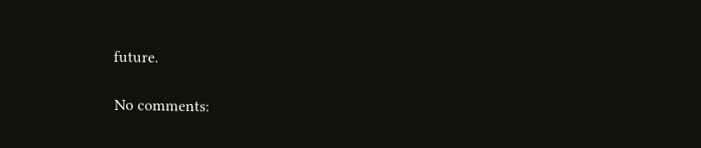future.

No comments: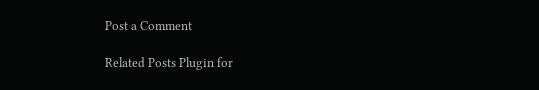Post a Comment

Related Posts Plugin for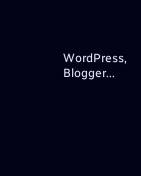WordPress, Blogger...